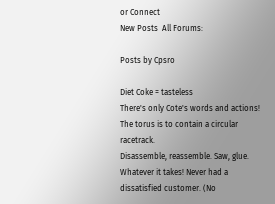or Connect
New Posts  All Forums:

Posts by Cpsro

Diet Coke = tasteless
There's only Cote's words and actions!
The torus is to contain a circular racetrack.
Disassemble, reassemble. Saw, glue. Whatever it takes! Never had a dissatisfied customer. (No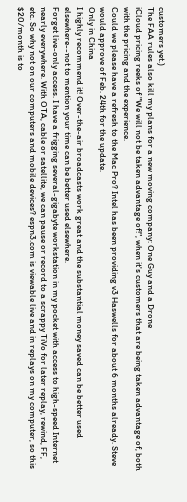customers yet.)
The FAA rules also kill my plans for a new moving company: One Guy and a Drone
iCloud pricing reeks of "We will not be taken advantage of!", when it's customers that are being taken advantage of, both with the pricing and the experience.
Could we please have a refresh to the Mac Pro? Intel has been providing v3 Haswells for about 6 months already. Steve would approve of Feb. 24th for the update.
Only in China
I highly recommend it! Over-the-air broadcasts work great and the substantial money saved can be better used elsewhere--not to mention your time can be better used elsewhere.
Forget live-only access. I have a frigging several-gigabyte workstation in my pocket with access to high-speed Internet nearly everywhere. With OTA, cable or satellite, we can pause or record to a scrappy TiVo for later replay, rewind, FF, etc. So why not on our computers and mobile devices? espn3.com is viewable live and in replays on my computer, so this $20/month is to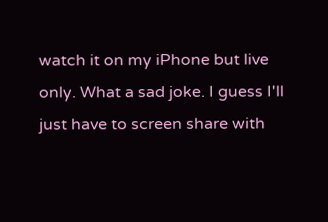watch it on my iPhone but live only. What a sad joke. I guess I'll just have to screen share with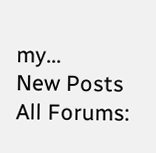my...
New Posts  All Forums: